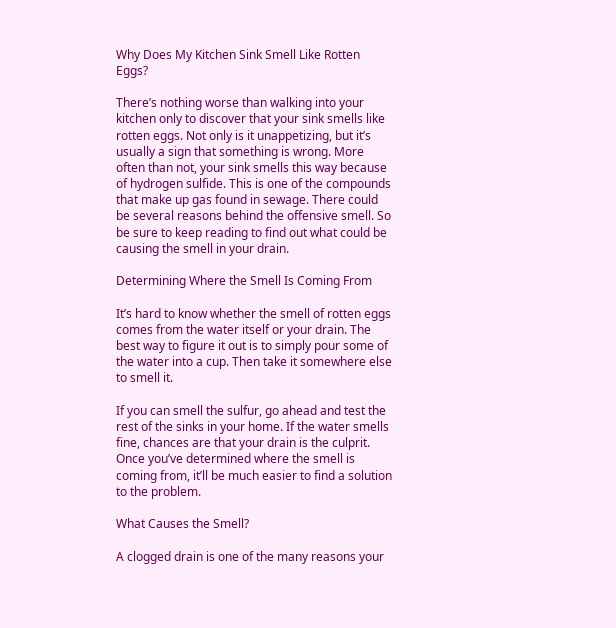Why Does My Kitchen Sink Smell Like Rotten Eggs?

There’s nothing worse than walking into your kitchen only to discover that your sink smells like rotten eggs. Not only is it unappetizing, but it’s usually a sign that something is wrong. More often than not, your sink smells this way because of hydrogen sulfide. This is one of the compounds that make up gas found in sewage. There could be several reasons behind the offensive smell. So be sure to keep reading to find out what could be causing the smell in your drain.

Determining Where the Smell Is Coming From

It’s hard to know whether the smell of rotten eggs comes from the water itself or your drain. The best way to figure it out is to simply pour some of the water into a cup. Then take it somewhere else to smell it.

If you can smell the sulfur, go ahead and test the rest of the sinks in your home. If the water smells fine, chances are that your drain is the culprit. Once you’ve determined where the smell is coming from, it’ll be much easier to find a solution to the problem.

What Causes the Smell?

A clogged drain is one of the many reasons your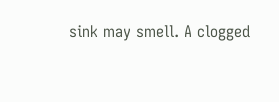sink may smell. A clogged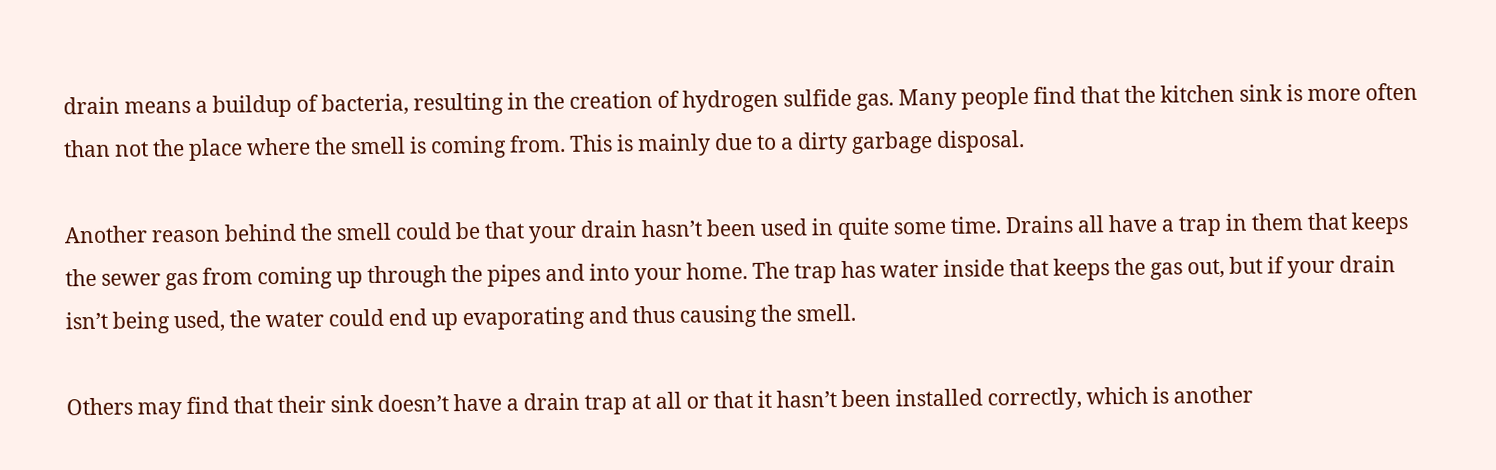drain means a buildup of bacteria, resulting in the creation of hydrogen sulfide gas. Many people find that the kitchen sink is more often than not the place where the smell is coming from. This is mainly due to a dirty garbage disposal.

Another reason behind the smell could be that your drain hasn’t been used in quite some time. Drains all have a trap in them that keeps the sewer gas from coming up through the pipes and into your home. The trap has water inside that keeps the gas out, but if your drain isn’t being used, the water could end up evaporating and thus causing the smell.

Others may find that their sink doesn’t have a drain trap at all or that it hasn’t been installed correctly, which is another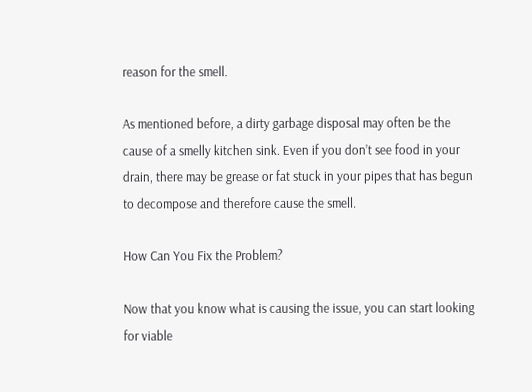reason for the smell.

As mentioned before, a dirty garbage disposal may often be the cause of a smelly kitchen sink. Even if you don’t see food in your drain, there may be grease or fat stuck in your pipes that has begun to decompose and therefore cause the smell.

How Can You Fix the Problem?

Now that you know what is causing the issue, you can start looking for viable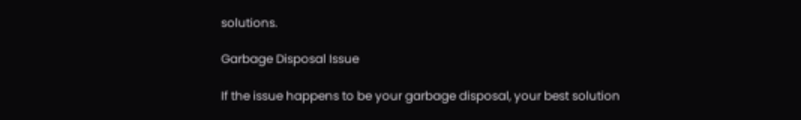solutions.

Garbage Disposal Issue

If the issue happens to be your garbage disposal, your best solution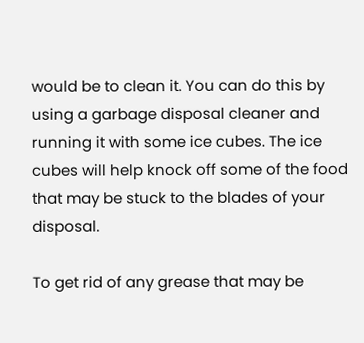would be to clean it. You can do this by using a garbage disposal cleaner and running it with some ice cubes. The ice cubes will help knock off some of the food that may be stuck to the blades of your disposal.

To get rid of any grease that may be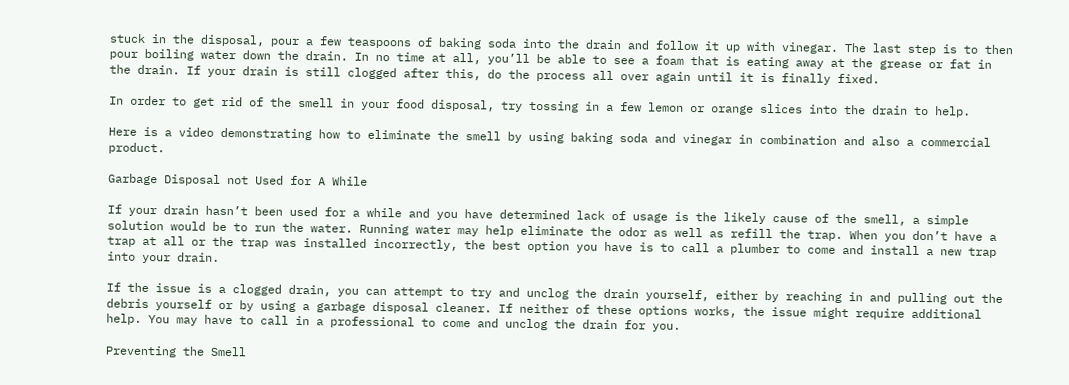stuck in the disposal, pour a few teaspoons of baking soda into the drain and follow it up with vinegar. The last step is to then pour boiling water down the drain. In no time at all, you’ll be able to see a foam that is eating away at the grease or fat in the drain. If your drain is still clogged after this, do the process all over again until it is finally fixed.

In order to get rid of the smell in your food disposal, try tossing in a few lemon or orange slices into the drain to help.

Here is a video demonstrating how to eliminate the smell by using baking soda and vinegar in combination and also a commercial product.

Garbage Disposal not Used for A While

If your drain hasn’t been used for a while and you have determined lack of usage is the likely cause of the smell, a simple solution would be to run the water. Running water may help eliminate the odor as well as refill the trap. When you don’t have a trap at all or the trap was installed incorrectly, the best option you have is to call a plumber to come and install a new trap into your drain.

If the issue is a clogged drain, you can attempt to try and unclog the drain yourself, either by reaching in and pulling out the debris yourself or by using a garbage disposal cleaner. If neither of these options works, the issue might require additional help. You may have to call in a professional to come and unclog the drain for you.

Preventing the Smell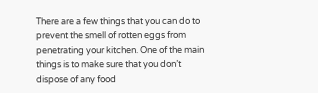There are a few things that you can do to prevent the smell of rotten eggs from penetrating your kitchen. One of the main things is to make sure that you don’t dispose of any food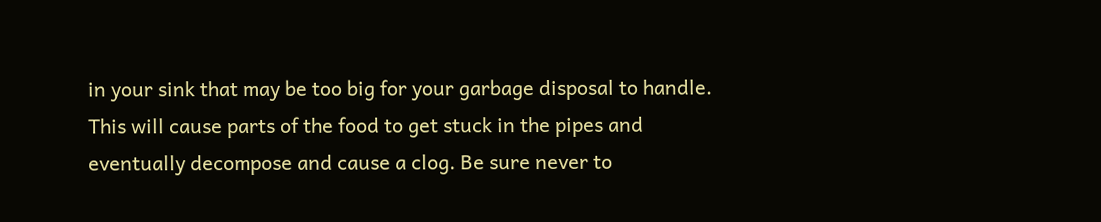in your sink that may be too big for your garbage disposal to handle. This will cause parts of the food to get stuck in the pipes and eventually decompose and cause a clog. Be sure never to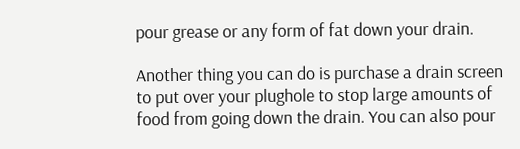pour grease or any form of fat down your drain.

Another thing you can do is purchase a drain screen to put over your plughole to stop large amounts of food from going down the drain. You can also pour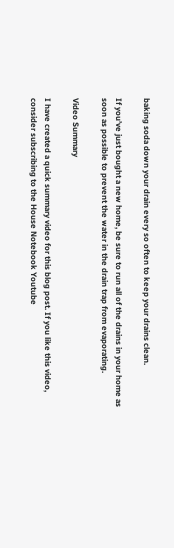baking soda down your drain every so often to keep your drains clean.

If you’ve just bought a new home, be sure to run all of the drains in your home as soon as possible to prevent the water in the drain trap from evaporating.

Video Summary

I have created a quick summary video for this blog post. If you like this video, consider subscribing to the House Notebook Youtube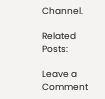Channel.

Related Posts:

Leave a Comment